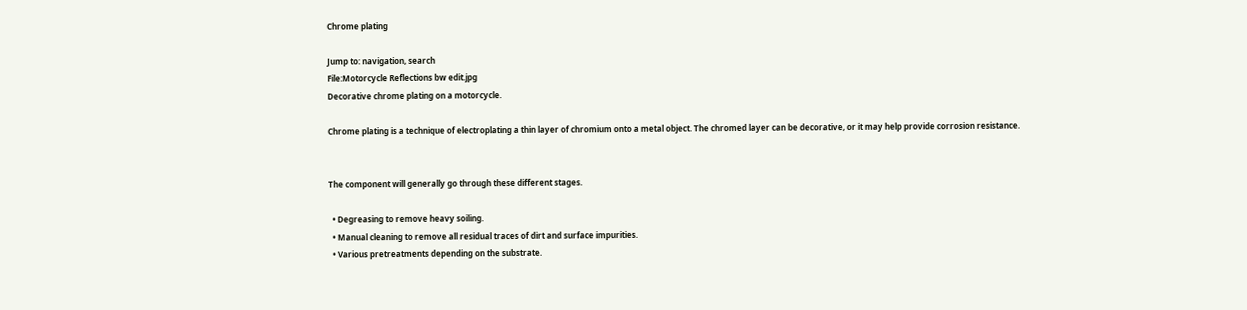Chrome plating

Jump to: navigation, search
File:Motorcycle Reflections bw edit.jpg
Decorative chrome plating on a motorcycle.

Chrome plating is a technique of electroplating a thin layer of chromium onto a metal object. The chromed layer can be decorative, or it may help provide corrosion resistance.


The component will generally go through these different stages.

  • Degreasing to remove heavy soiling.
  • Manual cleaning to remove all residual traces of dirt and surface impurities.
  • Various pretreatments depending on the substrate.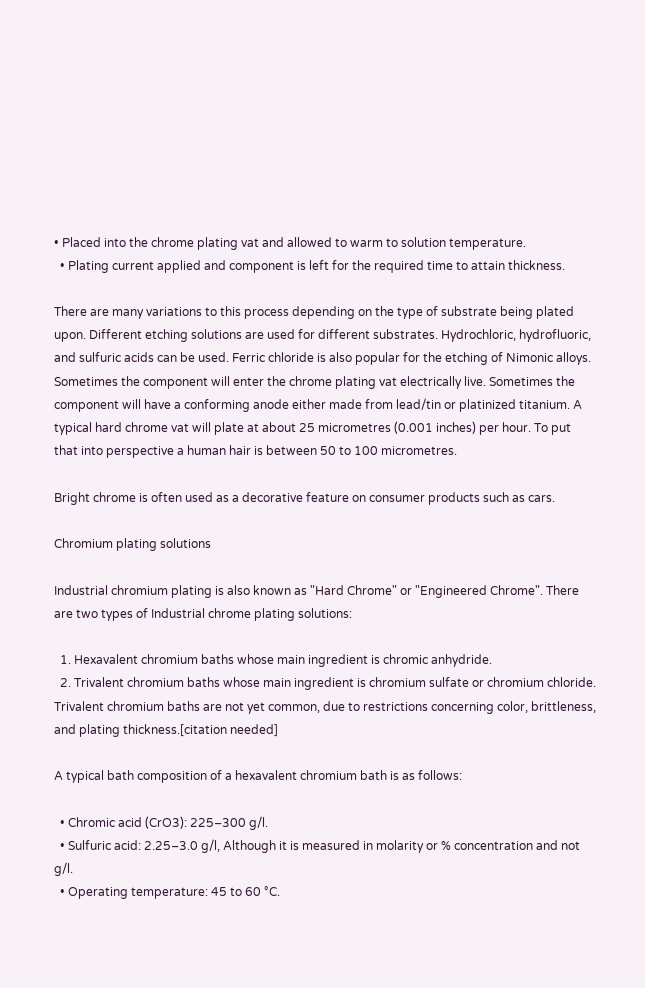• Placed into the chrome plating vat and allowed to warm to solution temperature.
  • Plating current applied and component is left for the required time to attain thickness.

There are many variations to this process depending on the type of substrate being plated upon. Different etching solutions are used for different substrates. Hydrochloric, hydrofluoric, and sulfuric acids can be used. Ferric chloride is also popular for the etching of Nimonic alloys. Sometimes the component will enter the chrome plating vat electrically live. Sometimes the component will have a conforming anode either made from lead/tin or platinized titanium. A typical hard chrome vat will plate at about 25 micrometres (0.001 inches) per hour. To put that into perspective a human hair is between 50 to 100 micrometres.

Bright chrome is often used as a decorative feature on consumer products such as cars.

Chromium plating solutions

Industrial chromium plating is also known as "Hard Chrome" or "Engineered Chrome". There are two types of Industrial chrome plating solutions:

  1. Hexavalent chromium baths whose main ingredient is chromic anhydride.
  2. Trivalent chromium baths whose main ingredient is chromium sulfate or chromium chloride. Trivalent chromium baths are not yet common, due to restrictions concerning color, brittleness, and plating thickness.[citation needed]

A typical bath composition of a hexavalent chromium bath is as follows:

  • Chromic acid (CrO3): 225–300 g/l.
  • Sulfuric acid: 2.25–3.0 g/l, Although it is measured in molarity or % concentration and not g/l.
  • Operating temperature: 45 to 60 °C.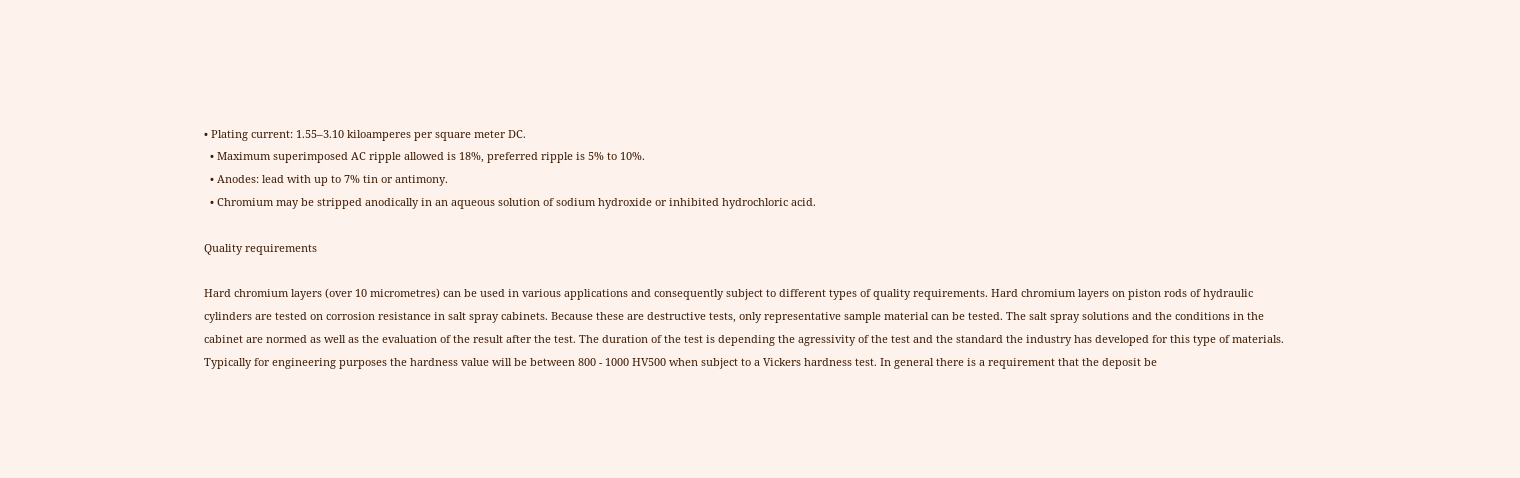• Plating current: 1.55–3.10 kiloamperes per square meter DC.
  • Maximum superimposed AC ripple allowed is 18%, preferred ripple is 5% to 10%.
  • Anodes: lead with up to 7% tin or antimony.
  • Chromium may be stripped anodically in an aqueous solution of sodium hydroxide or inhibited hydrochloric acid.

Quality requirements

Hard chromium layers (over 10 micrometres) can be used in various applications and consequently subject to different types of quality requirements. Hard chromium layers on piston rods of hydraulic cylinders are tested on corrosion resistance in salt spray cabinets. Because these are destructive tests, only representative sample material can be tested. The salt spray solutions and the conditions in the cabinet are normed as well as the evaluation of the result after the test. The duration of the test is depending the agressivity of the test and the standard the industry has developed for this type of materials. Typically for engineering purposes the hardness value will be between 800 - 1000 HV500 when subject to a Vickers hardness test. In general there is a requirement that the deposit be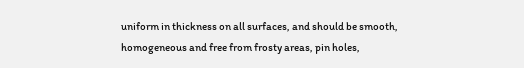uniform in thickness on all surfaces, and should be smooth, homogeneous and free from frosty areas, pin holes,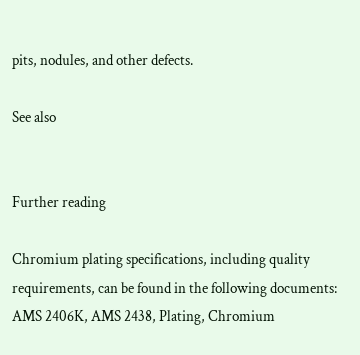pits, nodules, and other defects.

See also


Further reading

Chromium plating specifications, including quality requirements, can be found in the following documents: AMS 2406K, AMS 2438, Plating, Chromium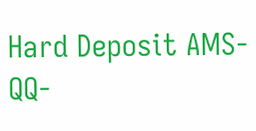Hard Deposit AMS-QQ-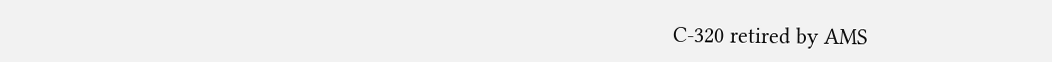C-320 retired by AMS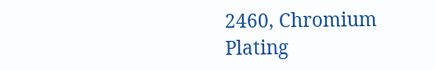2460, Chromium Plating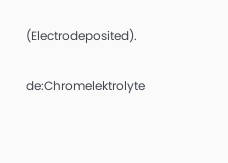(Electrodeposited).

de:Chromelektrolyte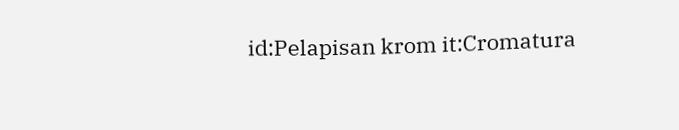id:Pelapisan krom it:Cromatura